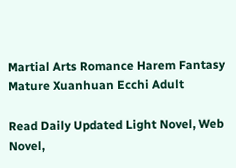Martial Arts Romance Harem Fantasy Mature Xuanhuan Ecchi Adult

Read Daily Updated Light Novel, Web Novel,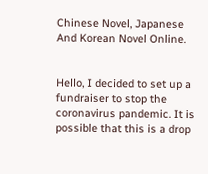Chinese Novel, Japanese And Korean Novel Online.


Hello, I decided to set up a fundraiser to stop the coronavirus pandemic. It is possible that this is a drop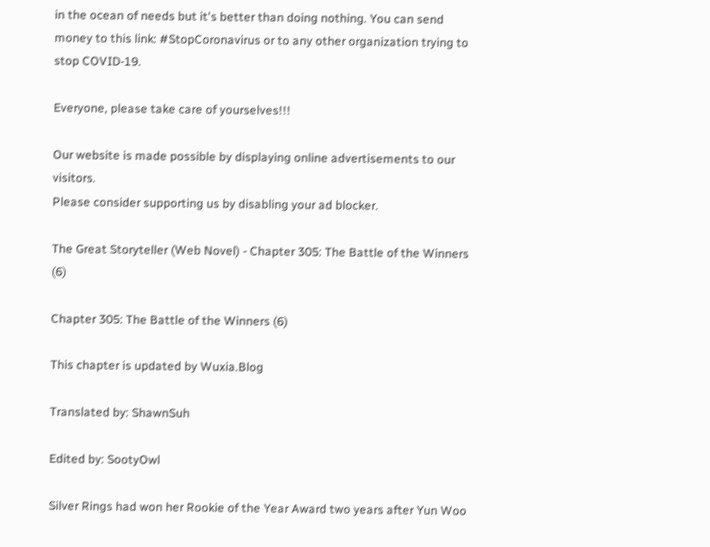in the ocean of needs but it's better than doing nothing. You can send money to this link: #StopCoronavirus or to any other organization trying to stop COVID-19.

Everyone, please take care of yourselves!!!

Our website is made possible by displaying online advertisements to our visitors.
Please consider supporting us by disabling your ad blocker.

The Great Storyteller (Web Novel) - Chapter 305: The Battle of the Winners (6)

Chapter 305: The Battle of the Winners (6)

This chapter is updated by Wuxia.Blog

Translated by: ShawnSuh

Edited by: SootyOwl

Silver Rings had won her Rookie of the Year Award two years after Yun Woo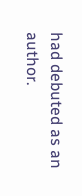had debuted as an author.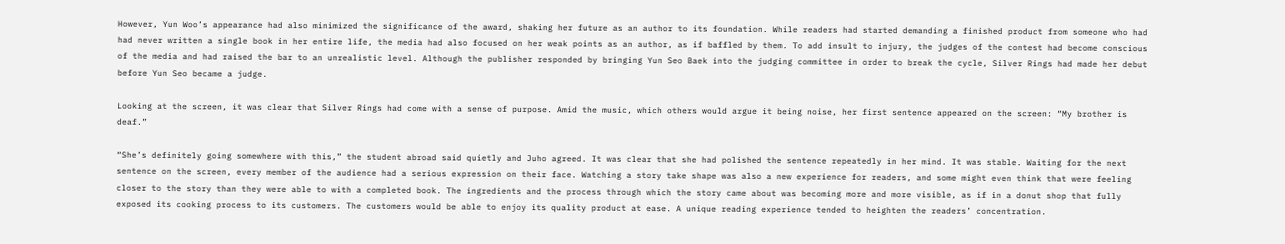However, Yun Woo’s appearance had also minimized the significance of the award, shaking her future as an author to its foundation. While readers had started demanding a finished product from someone who had had never written a single book in her entire life, the media had also focused on her weak points as an author, as if baffled by them. To add insult to injury, the judges of the contest had become conscious of the media and had raised the bar to an unrealistic level. Although the publisher responded by bringing Yun Seo Baek into the judging committee in order to break the cycle, Silver Rings had made her debut before Yun Seo became a judge.

Looking at the screen, it was clear that Silver Rings had come with a sense of purpose. Amid the music, which others would argue it being noise, her first sentence appeared on the screen: “My brother is deaf.”

“She’s definitely going somewhere with this,” the student abroad said quietly and Juho agreed. It was clear that she had polished the sentence repeatedly in her mind. It was stable. Waiting for the next sentence on the screen, every member of the audience had a serious expression on their face. Watching a story take shape was also a new experience for readers, and some might even think that were feeling closer to the story than they were able to with a completed book. The ingredients and the process through which the story came about was becoming more and more visible, as if in a donut shop that fully exposed its cooking process to its customers. The customers would be able to enjoy its quality product at ease. A unique reading experience tended to heighten the readers’ concentration.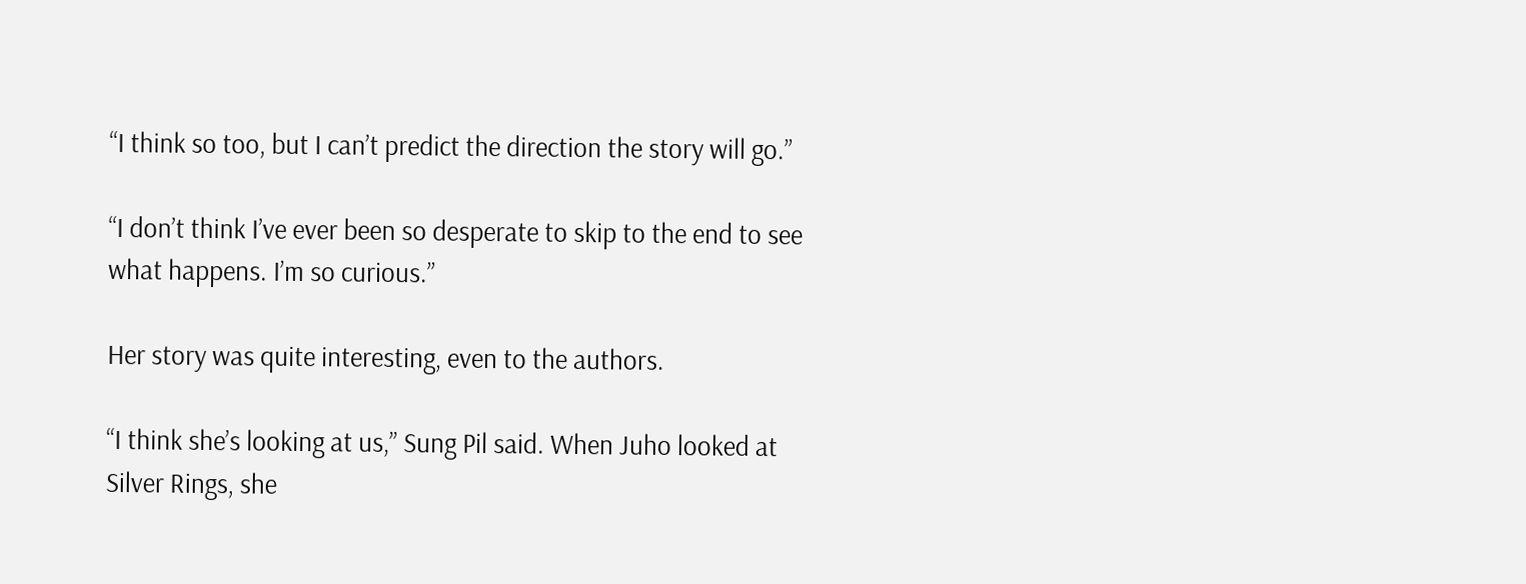“I think so too, but I can’t predict the direction the story will go.”

“I don’t think I’ve ever been so desperate to skip to the end to see what happens. I’m so curious.”

Her story was quite interesting, even to the authors.

“I think she’s looking at us,” Sung Pil said. When Juho looked at Silver Rings, she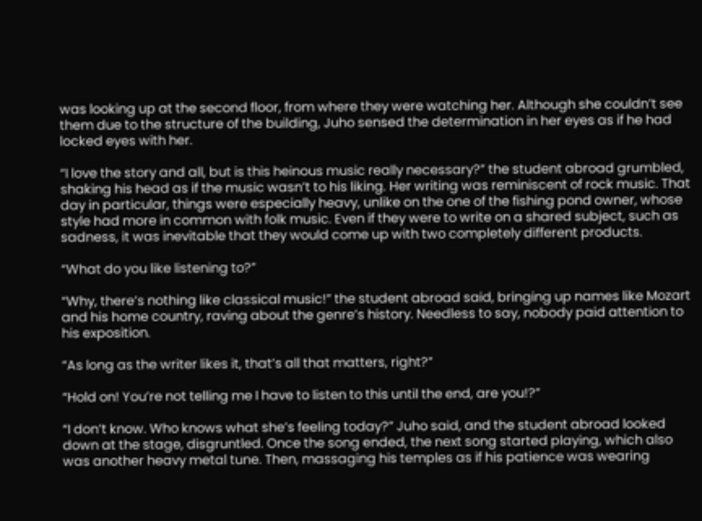was looking up at the second floor, from where they were watching her. Although she couldn’t see them due to the structure of the building, Juho sensed the determination in her eyes as if he had locked eyes with her.

“I love the story and all, but is this heinous music really necessary?” the student abroad grumbled, shaking his head as if the music wasn’t to his liking. Her writing was reminiscent of rock music. That day in particular, things were especially heavy, unlike on the one of the fishing pond owner, whose style had more in common with folk music. Even if they were to write on a shared subject, such as sadness, it was inevitable that they would come up with two completely different products.

“What do you like listening to?”

“Why, there’s nothing like classical music!” the student abroad said, bringing up names like Mozart and his home country, raving about the genre’s history. Needless to say, nobody paid attention to his exposition.

“As long as the writer likes it, that’s all that matters, right?”

“Hold on! You’re not telling me I have to listen to this until the end, are you!?”

“I don’t know. Who knows what she’s feeling today?” Juho said, and the student abroad looked down at the stage, disgruntled. Once the song ended, the next song started playing, which also was another heavy metal tune. Then, massaging his temples as if his patience was wearing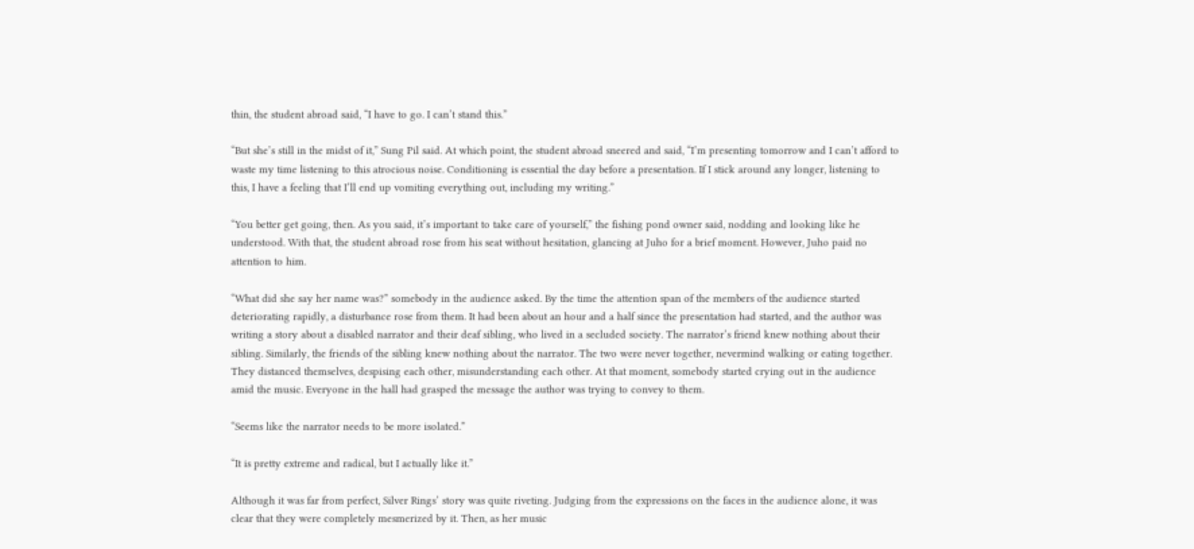thin, the student abroad said, “I have to go. I can’t stand this.”

“But she’s still in the midst of it,” Sung Pil said. At which point, the student abroad sneered and said, “I’m presenting tomorrow and I can’t afford to waste my time listening to this atrocious noise. Conditioning is essential the day before a presentation. If I stick around any longer, listening to this, I have a feeling that I’ll end up vomiting everything out, including my writing.”

“You better get going, then. As you said, it’s important to take care of yourself,” the fishing pond owner said, nodding and looking like he understood. With that, the student abroad rose from his seat without hesitation, glancing at Juho for a brief moment. However, Juho paid no attention to him.

“What did she say her name was?” somebody in the audience asked. By the time the attention span of the members of the audience started deteriorating rapidly, a disturbance rose from them. It had been about an hour and a half since the presentation had started, and the author was writing a story about a disabled narrator and their deaf sibling, who lived in a secluded society. The narrator’s friend knew nothing about their sibling. Similarly, the friends of the sibling knew nothing about the narrator. The two were never together, nevermind walking or eating together. They distanced themselves, despising each other, misunderstanding each other. At that moment, somebody started crying out in the audience amid the music. Everyone in the hall had grasped the message the author was trying to convey to them.

“Seems like the narrator needs to be more isolated.”

“It is pretty extreme and radical, but I actually like it.”

Although it was far from perfect, Silver Rings’ story was quite riveting. Judging from the expressions on the faces in the audience alone, it was clear that they were completely mesmerized by it. Then, as her music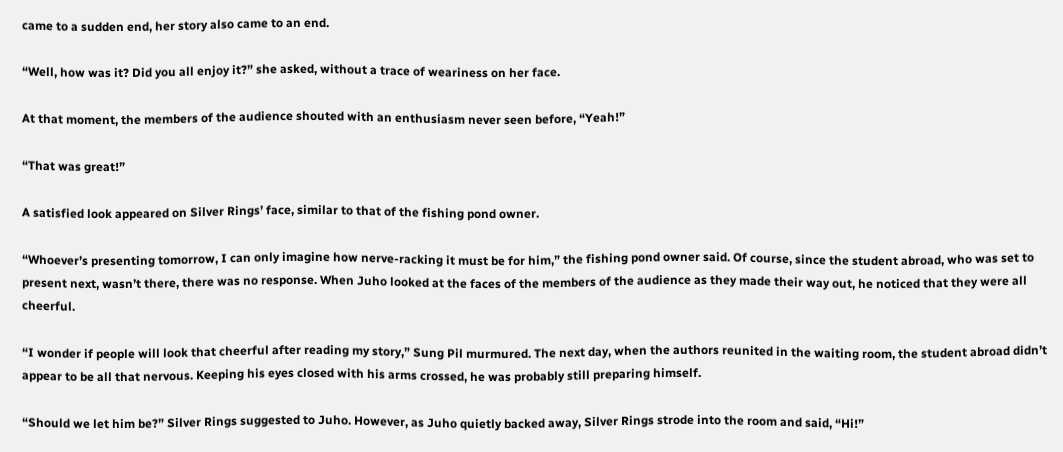came to a sudden end, her story also came to an end.

“Well, how was it? Did you all enjoy it?” she asked, without a trace of weariness on her face.

At that moment, the members of the audience shouted with an enthusiasm never seen before, “Yeah!”

“That was great!”

A satisfied look appeared on Silver Rings’ face, similar to that of the fishing pond owner.

“Whoever’s presenting tomorrow, I can only imagine how nerve-racking it must be for him,” the fishing pond owner said. Of course, since the student abroad, who was set to present next, wasn’t there, there was no response. When Juho looked at the faces of the members of the audience as they made their way out, he noticed that they were all cheerful.

“I wonder if people will look that cheerful after reading my story,” Sung Pil murmured. The next day, when the authors reunited in the waiting room, the student abroad didn’t appear to be all that nervous. Keeping his eyes closed with his arms crossed, he was probably still preparing himself.

“Should we let him be?” Silver Rings suggested to Juho. However, as Juho quietly backed away, Silver Rings strode into the room and said, “Hi!”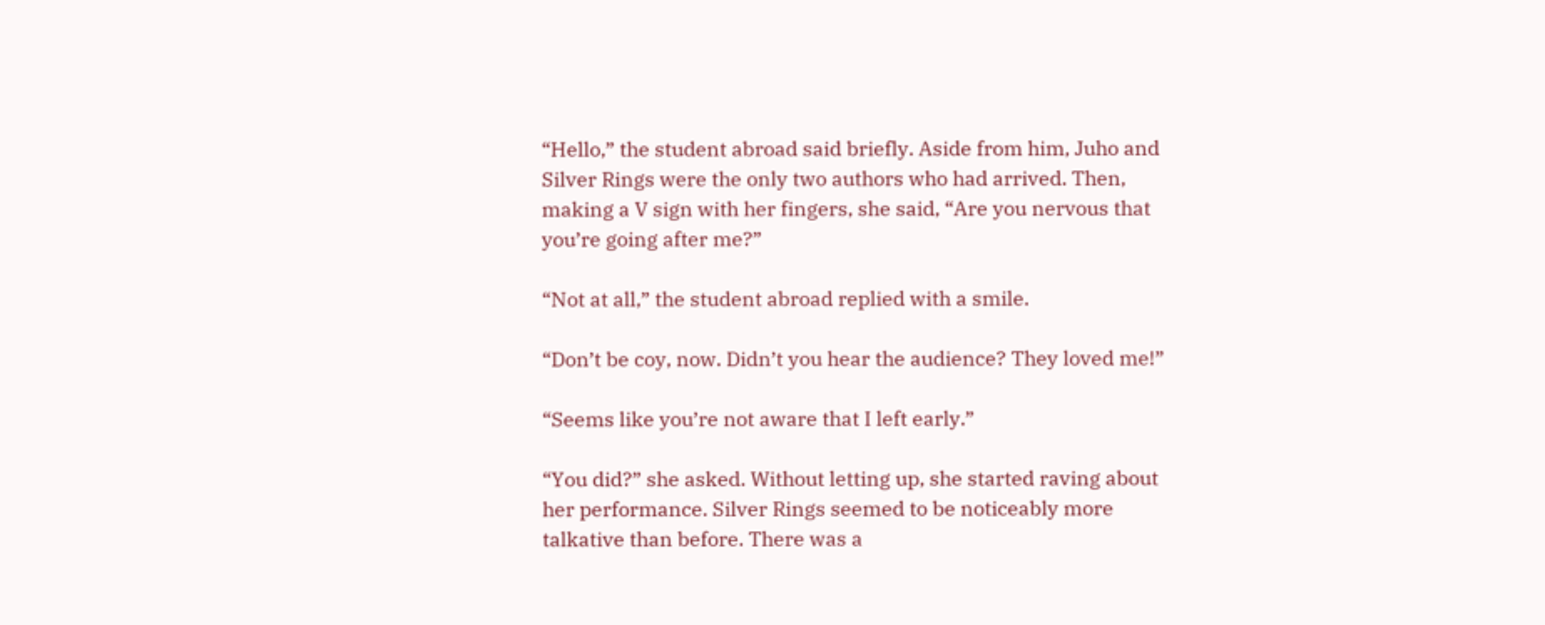“Hello,” the student abroad said briefly. Aside from him, Juho and Silver Rings were the only two authors who had arrived. Then, making a V sign with her fingers, she said, “Are you nervous that you’re going after me?”

“Not at all,” the student abroad replied with a smile.

“Don’t be coy, now. Didn’t you hear the audience? They loved me!”

“Seems like you’re not aware that I left early.”

“You did?” she asked. Without letting up, she started raving about her performance. Silver Rings seemed to be noticeably more talkative than before. There was a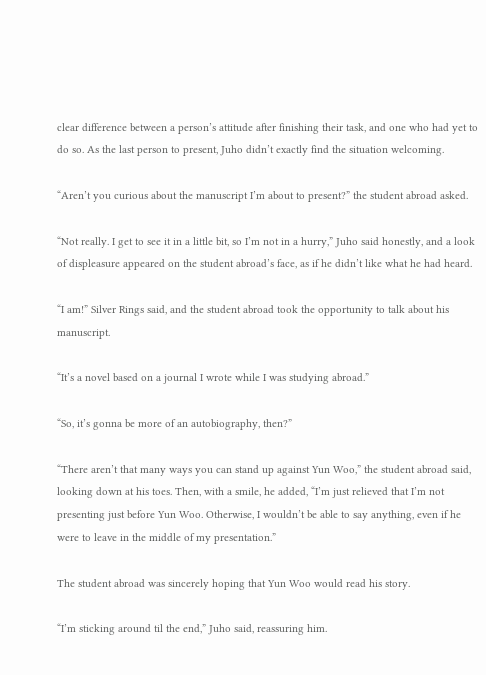clear difference between a person’s attitude after finishing their task, and one who had yet to do so. As the last person to present, Juho didn’t exactly find the situation welcoming.

“Aren’t you curious about the manuscript I’m about to present?” the student abroad asked.

“Not really. I get to see it in a little bit, so I’m not in a hurry,” Juho said honestly, and a look of displeasure appeared on the student abroad’s face, as if he didn’t like what he had heard.

“I am!” Silver Rings said, and the student abroad took the opportunity to talk about his manuscript.

“It’s a novel based on a journal I wrote while I was studying abroad.”

“So, it’s gonna be more of an autobiography, then?”

“There aren’t that many ways you can stand up against Yun Woo,” the student abroad said, looking down at his toes. Then, with a smile, he added, “I’m just relieved that I’m not presenting just before Yun Woo. Otherwise, I wouldn’t be able to say anything, even if he were to leave in the middle of my presentation.”

The student abroad was sincerely hoping that Yun Woo would read his story.

“I’m sticking around til the end,” Juho said, reassuring him.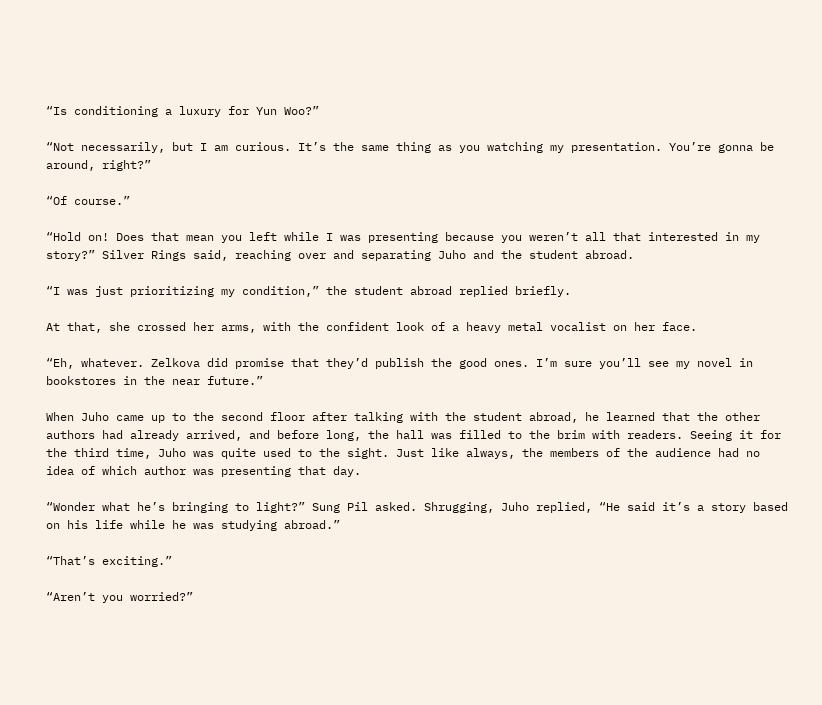“Is conditioning a luxury for Yun Woo?”

“Not necessarily, but I am curious. It’s the same thing as you watching my presentation. You’re gonna be around, right?”

“Of course.”

“Hold on! Does that mean you left while I was presenting because you weren’t all that interested in my story?” Silver Rings said, reaching over and separating Juho and the student abroad.

“I was just prioritizing my condition,” the student abroad replied briefly.

At that, she crossed her arms, with the confident look of a heavy metal vocalist on her face.

“Eh, whatever. Zelkova did promise that they’d publish the good ones. I’m sure you’ll see my novel in bookstores in the near future.”

When Juho came up to the second floor after talking with the student abroad, he learned that the other authors had already arrived, and before long, the hall was filled to the brim with readers. Seeing it for the third time, Juho was quite used to the sight. Just like always, the members of the audience had no idea of which author was presenting that day.

“Wonder what he’s bringing to light?” Sung Pil asked. Shrugging, Juho replied, “He said it’s a story based on his life while he was studying abroad.”

“That’s exciting.”

“Aren’t you worried?”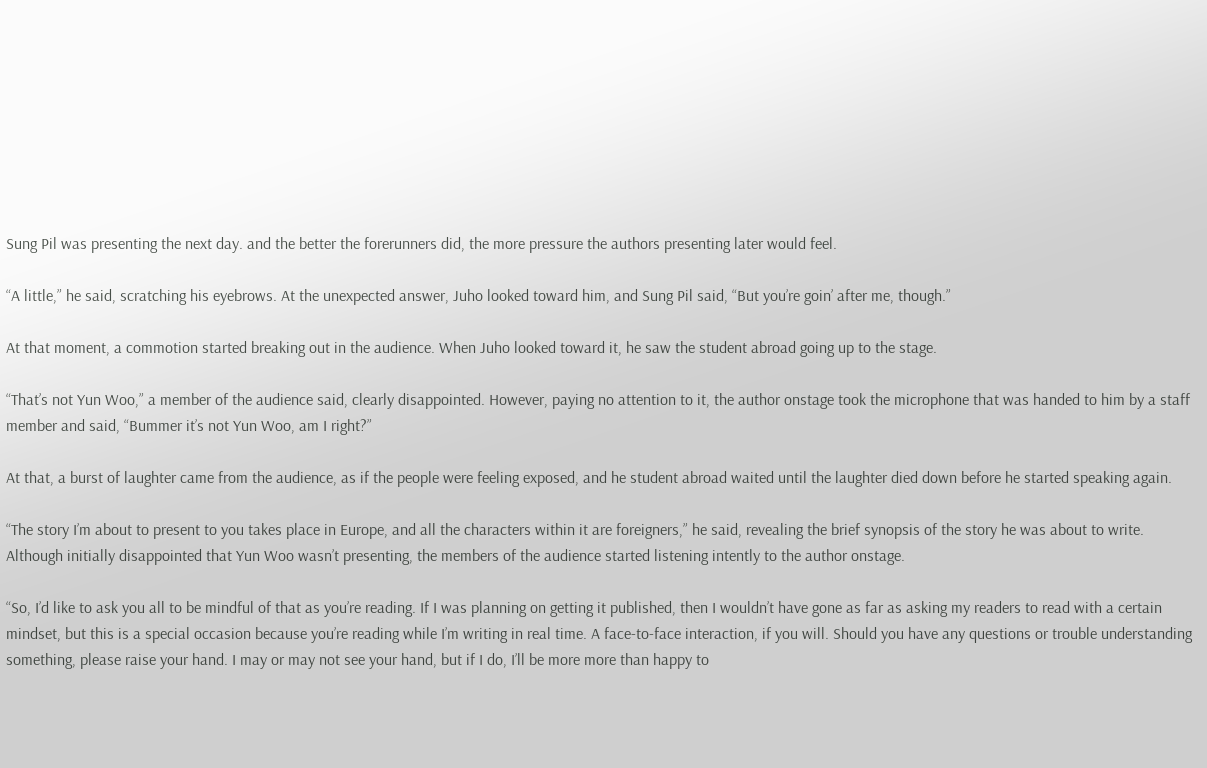Sung Pil was presenting the next day. and the better the forerunners did, the more pressure the authors presenting later would feel.

“A little,” he said, scratching his eyebrows. At the unexpected answer, Juho looked toward him, and Sung Pil said, “But you’re goin’ after me, though.”

At that moment, a commotion started breaking out in the audience. When Juho looked toward it, he saw the student abroad going up to the stage.

“That’s not Yun Woo,” a member of the audience said, clearly disappointed. However, paying no attention to it, the author onstage took the microphone that was handed to him by a staff member and said, “Bummer it’s not Yun Woo, am I right?”

At that, a burst of laughter came from the audience, as if the people were feeling exposed, and he student abroad waited until the laughter died down before he started speaking again.

“The story I’m about to present to you takes place in Europe, and all the characters within it are foreigners,” he said, revealing the brief synopsis of the story he was about to write. Although initially disappointed that Yun Woo wasn’t presenting, the members of the audience started listening intently to the author onstage.

“So, I’d like to ask you all to be mindful of that as you’re reading. If I was planning on getting it published, then I wouldn’t have gone as far as asking my readers to read with a certain mindset, but this is a special occasion because you’re reading while I’m writing in real time. A face-to-face interaction, if you will. Should you have any questions or trouble understanding something, please raise your hand. I may or may not see your hand, but if I do, I’ll be more more than happy to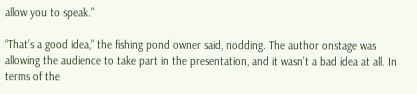allow you to speak.”

“That’s a good idea,” the fishing pond owner said, nodding. The author onstage was allowing the audience to take part in the presentation, and it wasn’t a bad idea at all. In terms of the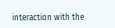interaction with the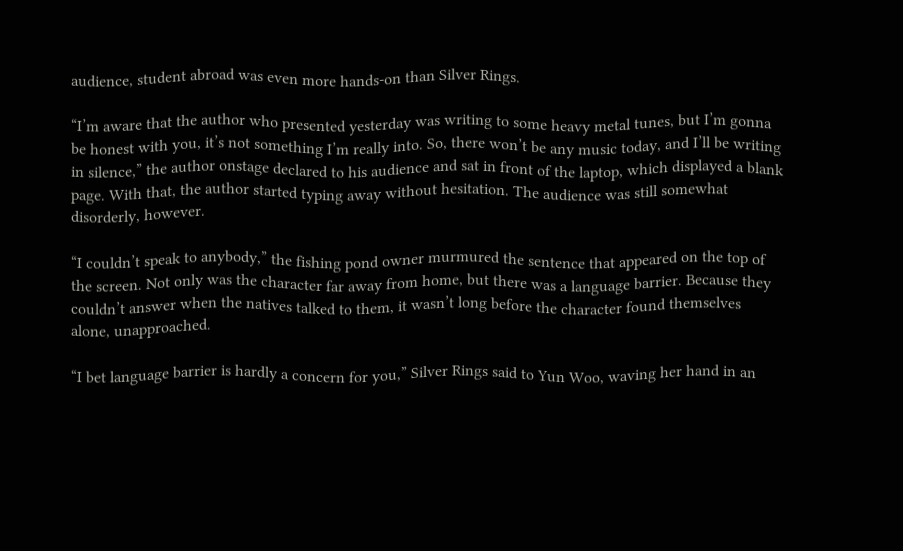audience, student abroad was even more hands-on than Silver Rings.

“I’m aware that the author who presented yesterday was writing to some heavy metal tunes, but I’m gonna be honest with you, it’s not something I’m really into. So, there won’t be any music today, and I’ll be writing in silence,” the author onstage declared to his audience and sat in front of the laptop, which displayed a blank page. With that, the author started typing away without hesitation. The audience was still somewhat disorderly, however.

“I couldn’t speak to anybody,” the fishing pond owner murmured the sentence that appeared on the top of the screen. Not only was the character far away from home, but there was a language barrier. Because they couldn’t answer when the natives talked to them, it wasn’t long before the character found themselves alone, unapproached.

“I bet language barrier is hardly a concern for you,” Silver Rings said to Yun Woo, waving her hand in an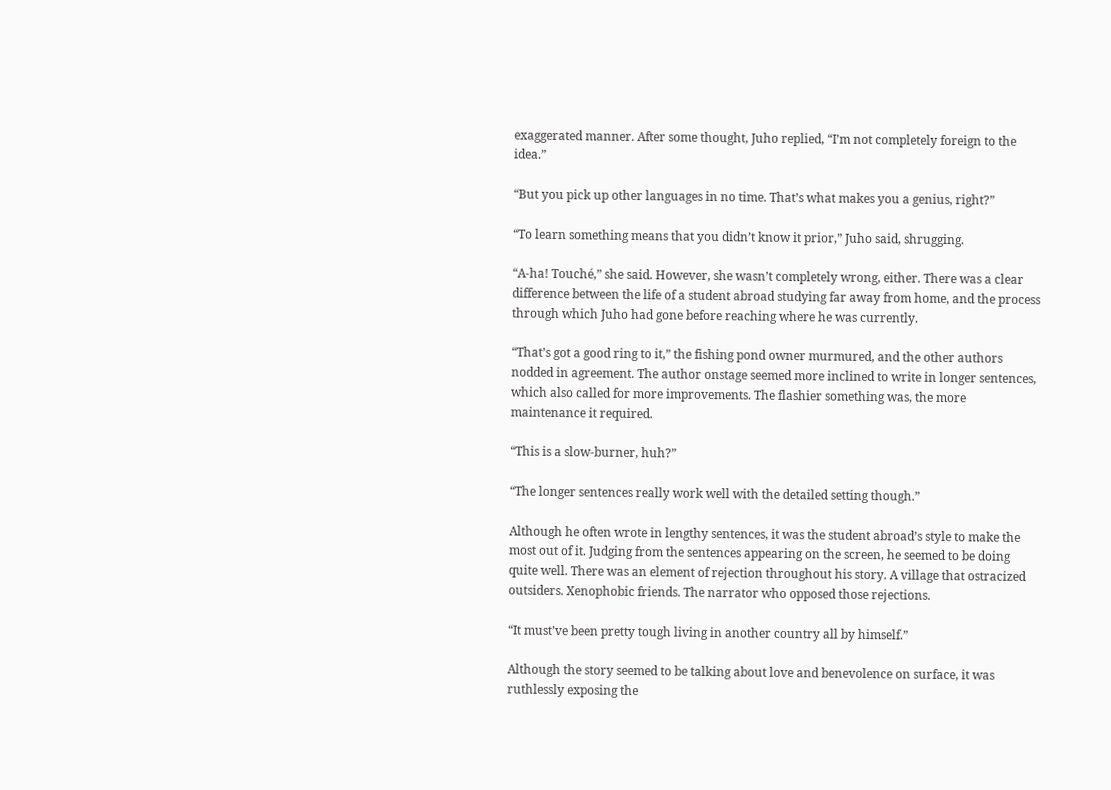exaggerated manner. After some thought, Juho replied, “I’m not completely foreign to the idea.”

“But you pick up other languages in no time. That’s what makes you a genius, right?”

“To learn something means that you didn’t know it prior,” Juho said, shrugging.

“A-ha! Touché,” she said. However, she wasn’t completely wrong, either. There was a clear difference between the life of a student abroad studying far away from home, and the process through which Juho had gone before reaching where he was currently.

“That’s got a good ring to it,” the fishing pond owner murmured, and the other authors nodded in agreement. The author onstage seemed more inclined to write in longer sentences, which also called for more improvements. The flashier something was, the more maintenance it required.

“This is a slow-burner, huh?”

“The longer sentences really work well with the detailed setting though.”

Although he often wrote in lengthy sentences, it was the student abroad’s style to make the most out of it. Judging from the sentences appearing on the screen, he seemed to be doing quite well. There was an element of rejection throughout his story. A village that ostracized outsiders. Xenophobic friends. The narrator who opposed those rejections.

“It must’ve been pretty tough living in another country all by himself.”

Although the story seemed to be talking about love and benevolence on surface, it was ruthlessly exposing the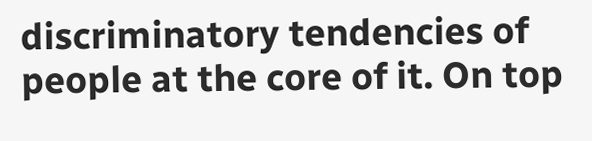discriminatory tendencies of people at the core of it. On top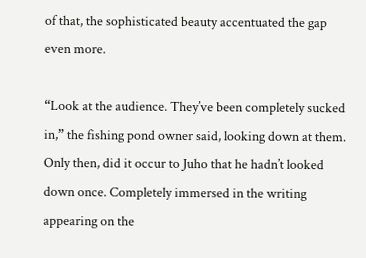of that, the sophisticated beauty accentuated the gap even more.

“Look at the audience. They’ve been completely sucked in,” the fishing pond owner said, looking down at them. Only then, did it occur to Juho that he hadn’t looked down once. Completely immersed in the writing appearing on the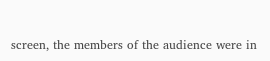screen, the members of the audience were in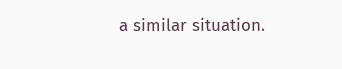a similar situation.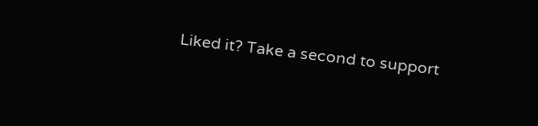Liked it? Take a second to support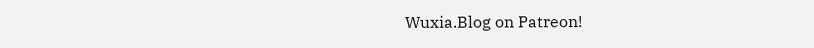Wuxia.Blog on Patreon!